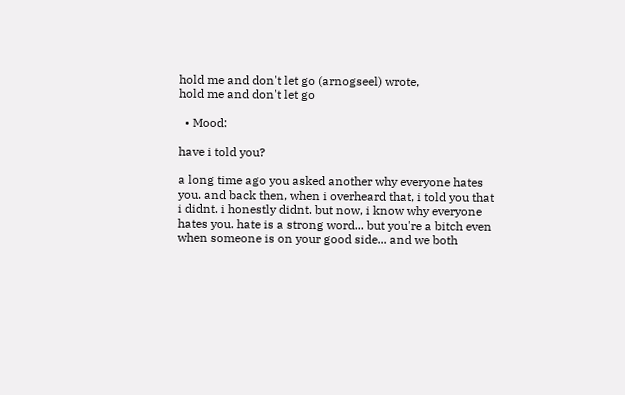hold me and don't let go (arnogseel) wrote,
hold me and don't let go

  • Mood:

have i told you?

a long time ago you asked another why everyone hates you. and back then, when i overheard that, i told you that i didnt. i honestly didnt. but now, i know why everyone hates you. hate is a strong word... but you're a bitch even when someone is on your good side... and we both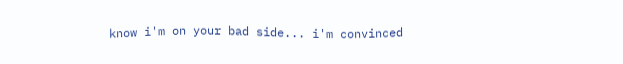know i'm on your bad side... i'm convinced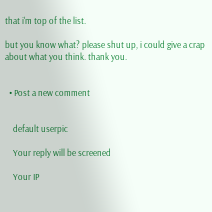that i'm top of the list.

but you know what? please shut up, i could give a crap about what you think. thank you.


  • Post a new comment


    default userpic

    Your reply will be screened

    Your IP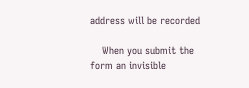address will be recorded

    When you submit the form an invisible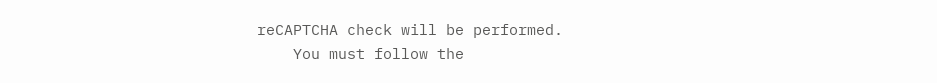reCAPTCHA check will be performed.
    You must follow the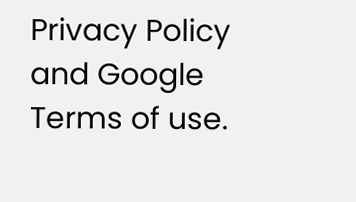Privacy Policy and Google Terms of use.